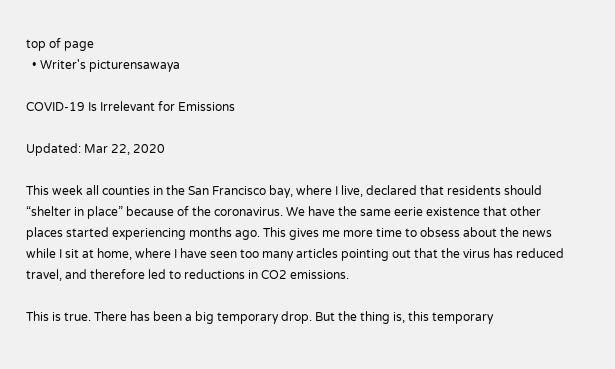top of page
  • Writer's picturensawaya

COVID-19 Is Irrelevant for Emissions

Updated: Mar 22, 2020

This week all counties in the San Francisco bay, where I live, declared that residents should “shelter in place” because of the coronavirus. We have the same eerie existence that other places started experiencing months ago. This gives me more time to obsess about the news while I sit at home, where I have seen too many articles pointing out that the virus has reduced travel, and therefore led to reductions in CO2 emissions.

This is true. There has been a big temporary drop. But the thing is, this temporary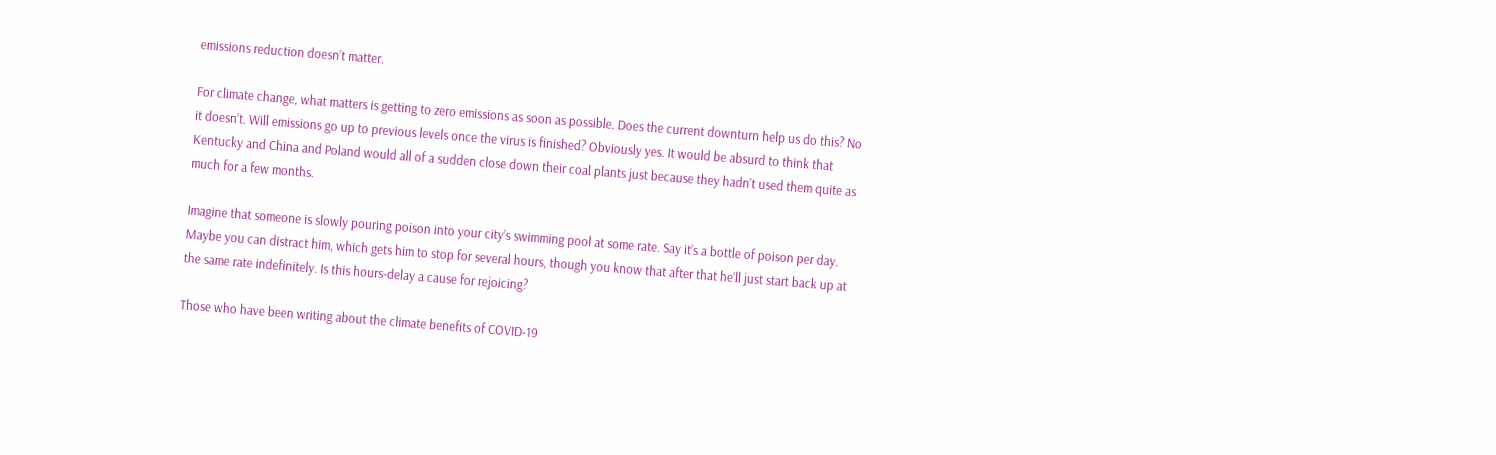emissions reduction doesn’t matter.

For climate change, what matters is getting to zero emissions as soon as possible. Does the current downturn help us do this? No it doesn’t. Will emissions go up to previous levels once the virus is finished? Obviously yes. It would be absurd to think that Kentucky and China and Poland would all of a sudden close down their coal plants just because they hadn’t used them quite as much for a few months.

Imagine that someone is slowly pouring poison into your city’s swimming pool at some rate. Say it’s a bottle of poison per day. Maybe you can distract him, which gets him to stop for several hours, though you know that after that he’ll just start back up at the same rate indefinitely. Is this hours-delay a cause for rejoicing?

Those who have been writing about the climate benefits of COVID-19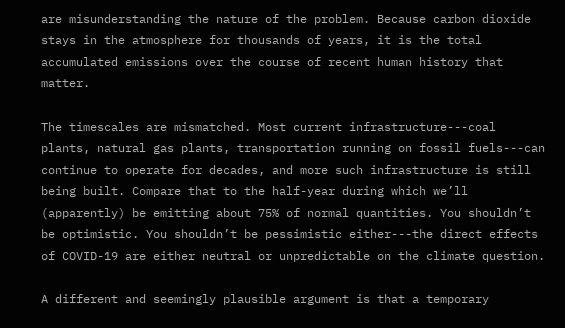are misunderstanding the nature of the problem. Because carbon dioxide stays in the atmosphere for thousands of years, it is the total accumulated emissions over the course of recent human history that matter.

The timescales are mismatched. Most current infrastructure---coal plants, natural gas plants, transportation running on fossil fuels---can continue to operate for decades, and more such infrastructure is still being built. Compare that to the half-year during which we’ll (apparently) be emitting about 75% of normal quantities. You shouldn’t be optimistic. You shouldn’t be pessimistic either---the direct effects of COVID-19 are either neutral or unpredictable on the climate question.

A different and seemingly plausible argument is that a temporary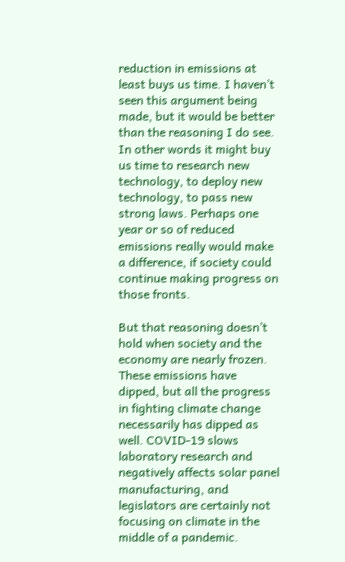reduction in emissions at least buys us time. I haven’t seen this argument being made, but it would be better than the reasoning I do see. In other words it might buy us time to research new technology, to deploy new technology, to pass new strong laws. Perhaps one year or so of reduced emissions really would make a difference, if society could continue making progress on those fronts.

But that reasoning doesn’t hold when society and the economy are nearly frozen. These emissions have dipped, but all the progress in fighting climate change necessarily has dipped as well. COVID-19 slows laboratory research and negatively affects solar panel manufacturing, and legislators are certainly not focusing on climate in the middle of a pandemic.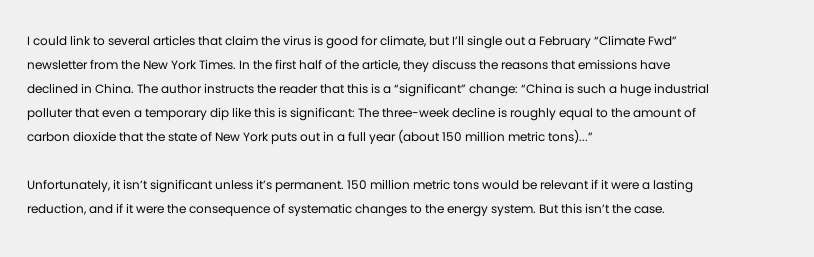I could link to several articles that claim the virus is good for climate, but I’ll single out a February “Climate Fwd” newsletter from the New York Times. In the first half of the article, they discuss the reasons that emissions have declined in China. The author instructs the reader that this is a “significant” change: “China is such a huge industrial polluter that even a temporary dip like this is significant: The three-week decline is roughly equal to the amount of carbon dioxide that the state of New York puts out in a full year (about 150 million metric tons)...”

Unfortunately, it isn’t significant unless it’s permanent. 150 million metric tons would be relevant if it were a lasting reduction, and if it were the consequence of systematic changes to the energy system. But this isn’t the case.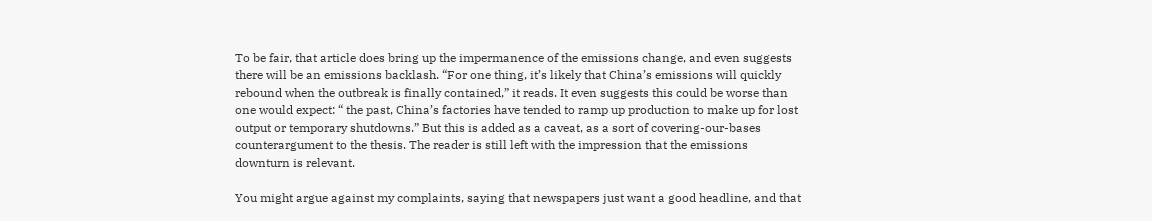To be fair, that article does bring up the impermanence of the emissions change, and even suggests there will be an emissions backlash. “For one thing, it’s likely that China’s emissions will quickly rebound when the outbreak is finally contained,” it reads. It even suggests this could be worse than one would expect: “ the past, China’s factories have tended to ramp up production to make up for lost output or temporary shutdowns.” But this is added as a caveat, as a sort of covering-our-bases counterargument to the thesis. The reader is still left with the impression that the emissions downturn is relevant.

You might argue against my complaints, saying that newspapers just want a good headline, and that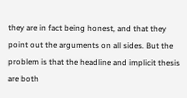they are in fact being honest, and that they point out the arguments on all sides. But the problem is that the headline and implicit thesis are both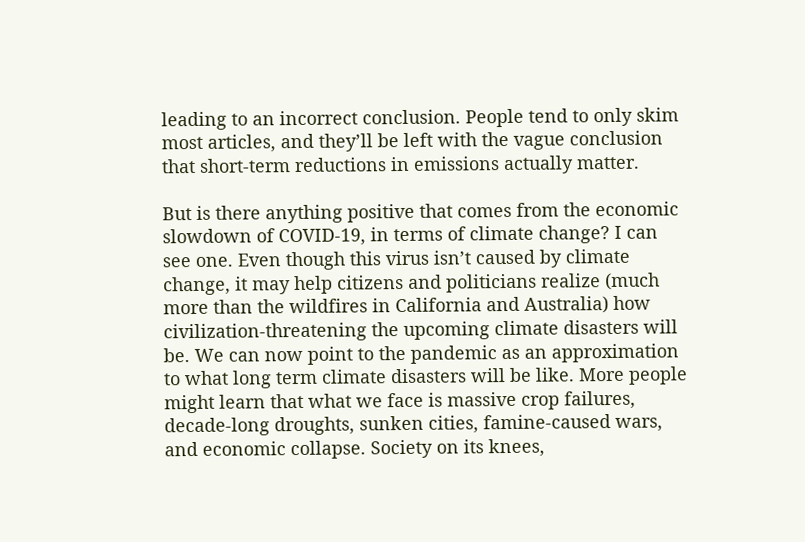leading to an incorrect conclusion. People tend to only skim most articles, and they’ll be left with the vague conclusion that short-term reductions in emissions actually matter.

But is there anything positive that comes from the economic slowdown of COVID-19, in terms of climate change? I can see one. Even though this virus isn’t caused by climate change, it may help citizens and politicians realize (much more than the wildfires in California and Australia) how civilization-threatening the upcoming climate disasters will be. We can now point to the pandemic as an approximation to what long term climate disasters will be like. More people might learn that what we face is massive crop failures, decade-long droughts, sunken cities, famine-caused wars, and economic collapse. Society on its knees,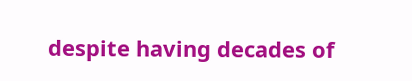despite having decades of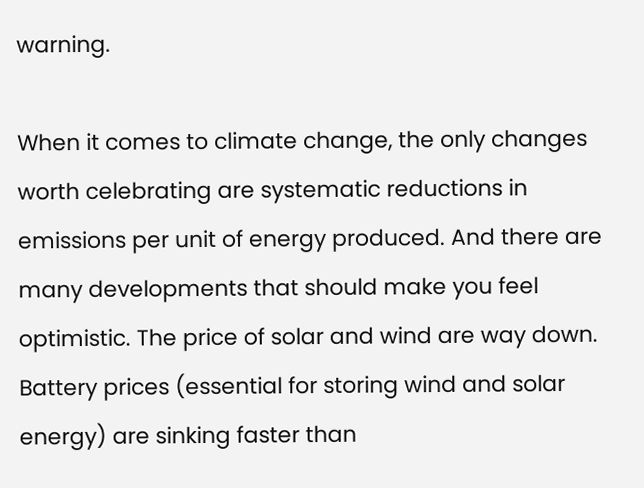warning.

When it comes to climate change, the only changes worth celebrating are systematic reductions in emissions per unit of energy produced. And there are many developments that should make you feel optimistic. The price of solar and wind are way down. Battery prices (essential for storing wind and solar energy) are sinking faster than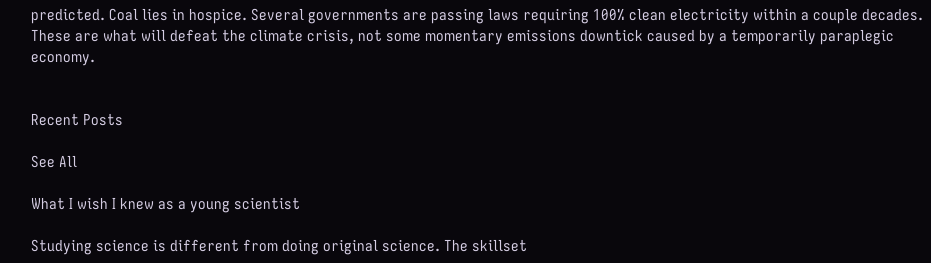predicted. Coal lies in hospice. Several governments are passing laws requiring 100% clean electricity within a couple decades. These are what will defeat the climate crisis, not some momentary emissions downtick caused by a temporarily paraplegic economy.


Recent Posts

See All

What I wish I knew as a young scientist

Studying science is different from doing original science. The skillset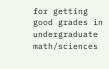for getting good grades in undergraduate math/sciences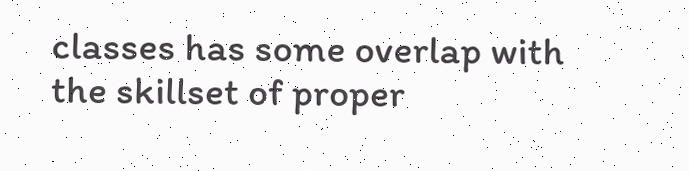classes has some overlap with the skillset of proper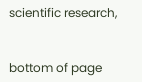scientific research,


bottom of page